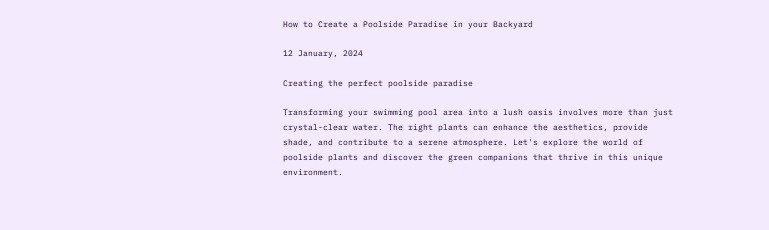How to Create a Poolside Paradise in your Backyard

12 January, 2024

Creating the perfect poolside paradise

Transforming your swimming pool area into a lush oasis involves more than just crystal-clear water. The right plants can enhance the aesthetics, provide shade, and contribute to a serene atmosphere. Let's explore the world of poolside plants and discover the green companions that thrive in this unique environment.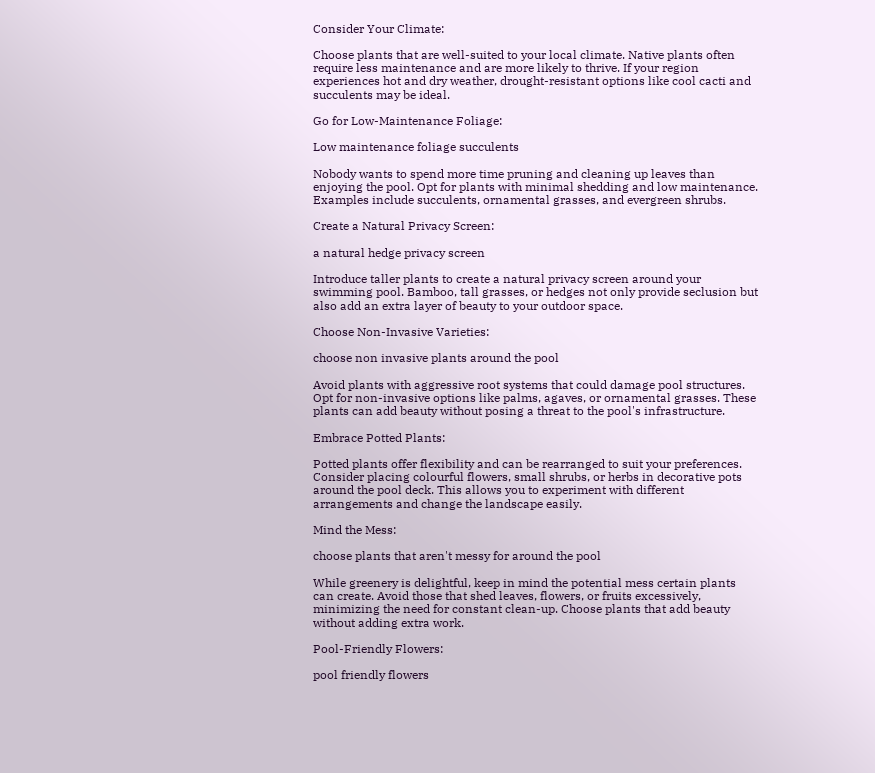Consider Your Climate:

Choose plants that are well-suited to your local climate. Native plants often require less maintenance and are more likely to thrive. If your region experiences hot and dry weather, drought-resistant options like cool cacti and succulents may be ideal.

Go for Low-Maintenance Foliage:

Low maintenance foliage succulents

Nobody wants to spend more time pruning and cleaning up leaves than enjoying the pool. Opt for plants with minimal shedding and low maintenance. Examples include succulents, ornamental grasses, and evergreen shrubs.

Create a Natural Privacy Screen:

a natural hedge privacy screen

Introduce taller plants to create a natural privacy screen around your swimming pool. Bamboo, tall grasses, or hedges not only provide seclusion but also add an extra layer of beauty to your outdoor space.

Choose Non-Invasive Varieties:

choose non invasive plants around the pool

Avoid plants with aggressive root systems that could damage pool structures. Opt for non-invasive options like palms, agaves, or ornamental grasses. These plants can add beauty without posing a threat to the pool's infrastructure.

Embrace Potted Plants:

Potted plants offer flexibility and can be rearranged to suit your preferences. Consider placing colourful flowers, small shrubs, or herbs in decorative pots around the pool deck. This allows you to experiment with different arrangements and change the landscape easily.

Mind the Mess:

choose plants that aren't messy for around the pool

While greenery is delightful, keep in mind the potential mess certain plants can create. Avoid those that shed leaves, flowers, or fruits excessively, minimizing the need for constant clean-up. Choose plants that add beauty without adding extra work.

Pool-Friendly Flowers:

pool friendly flowers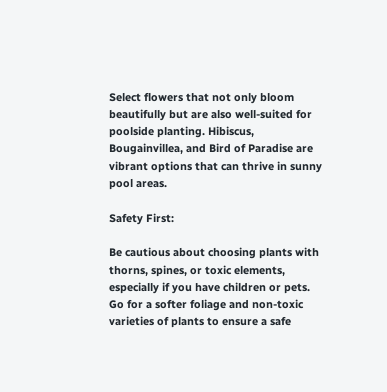Select flowers that not only bloom beautifully but are also well-suited for poolside planting. Hibiscus, Bougainvillea, and Bird of Paradise are vibrant options that can thrive in sunny pool areas.

Safety First:

Be cautious about choosing plants with thorns, spines, or toxic elements, especially if you have children or pets. Go for a softer foliage and non-toxic varieties of plants to ensure a safe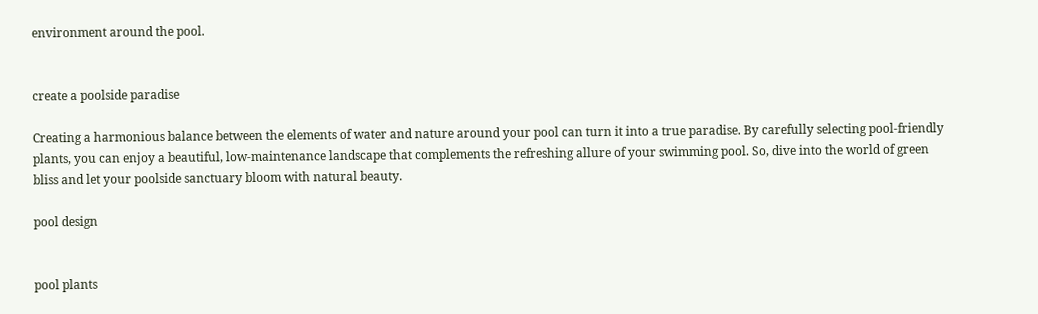environment around the pool.


create a poolside paradise

Creating a harmonious balance between the elements of water and nature around your pool can turn it into a true paradise. By carefully selecting pool-friendly plants, you can enjoy a beautiful, low-maintenance landscape that complements the refreshing allure of your swimming pool. So, dive into the world of green bliss and let your poolside sanctuary bloom with natural beauty.

pool design


pool plants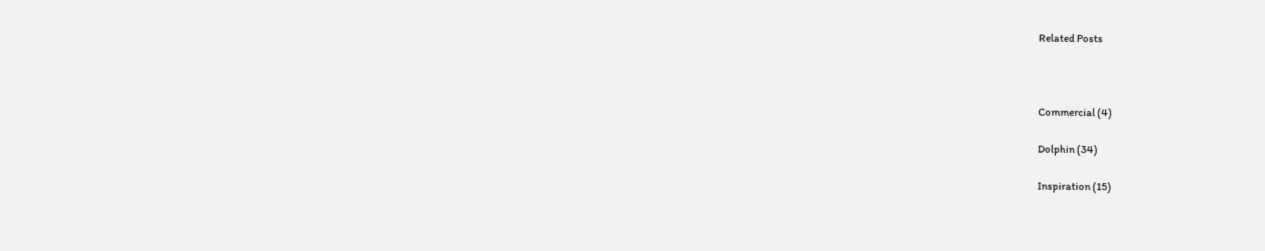Related Posts



Commercial (4)

Dolphin (34)

Inspiration (15)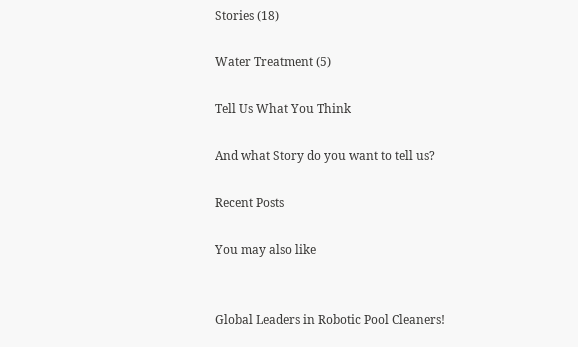Stories (18)

Water Treatment (5)

Tell Us What You Think

And what Story do you want to tell us?

Recent Posts

You may also like


Global Leaders in Robotic Pool Cleaners!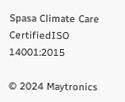Spasa Climate Care CertifiedISO 14001:2015

© 2024 Maytronics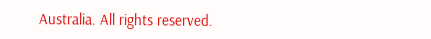Australia. All rights reserved.